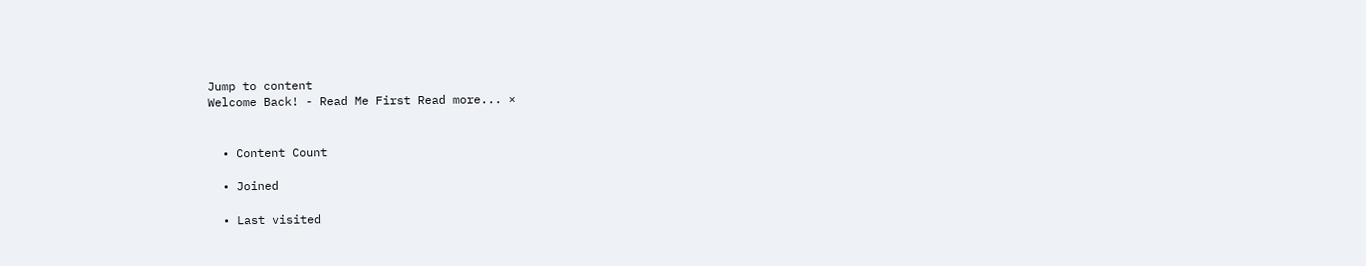Jump to content
Welcome Back! - Read Me First Read more... ×


  • Content Count

  • Joined

  • Last visited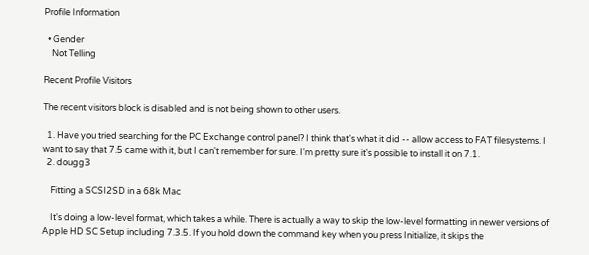Profile Information

  • Gender
    Not Telling

Recent Profile Visitors

The recent visitors block is disabled and is not being shown to other users.

  1. Have you tried searching for the PC Exchange control panel? I think that's what it did -- allow access to FAT filesystems. I want to say that 7.5 came with it, but I can't remember for sure. I'm pretty sure it's possible to install it on 7.1.
  2. dougg3

    Fitting a SCSI2SD in a 68k Mac

    It's doing a low-level format, which takes a while. There is actually a way to skip the low-level formatting in newer versions of Apple HD SC Setup including 7.3.5. If you hold down the command key when you press Initialize, it skips the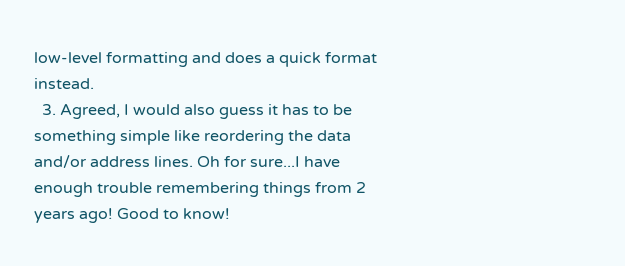low-level formatting and does a quick format instead.
  3. Agreed, I would also guess it has to be something simple like reordering the data and/or address lines. Oh for sure...I have enough trouble remembering things from 2 years ago! Good to know!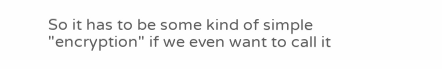So it has to be some kind of simple "encryption" if we even want to call it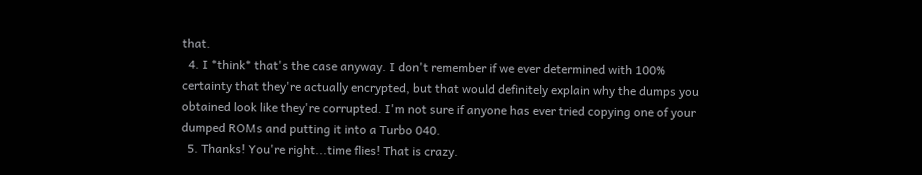that.
  4. I *think* that's the case anyway. I don't remember if we ever determined with 100% certainty that they're actually encrypted, but that would definitely explain why the dumps you obtained look like they're corrupted. I'm not sure if anyone has ever tried copying one of your dumped ROMs and putting it into a Turbo 040.
  5. Thanks! You're right...time flies! That is crazy.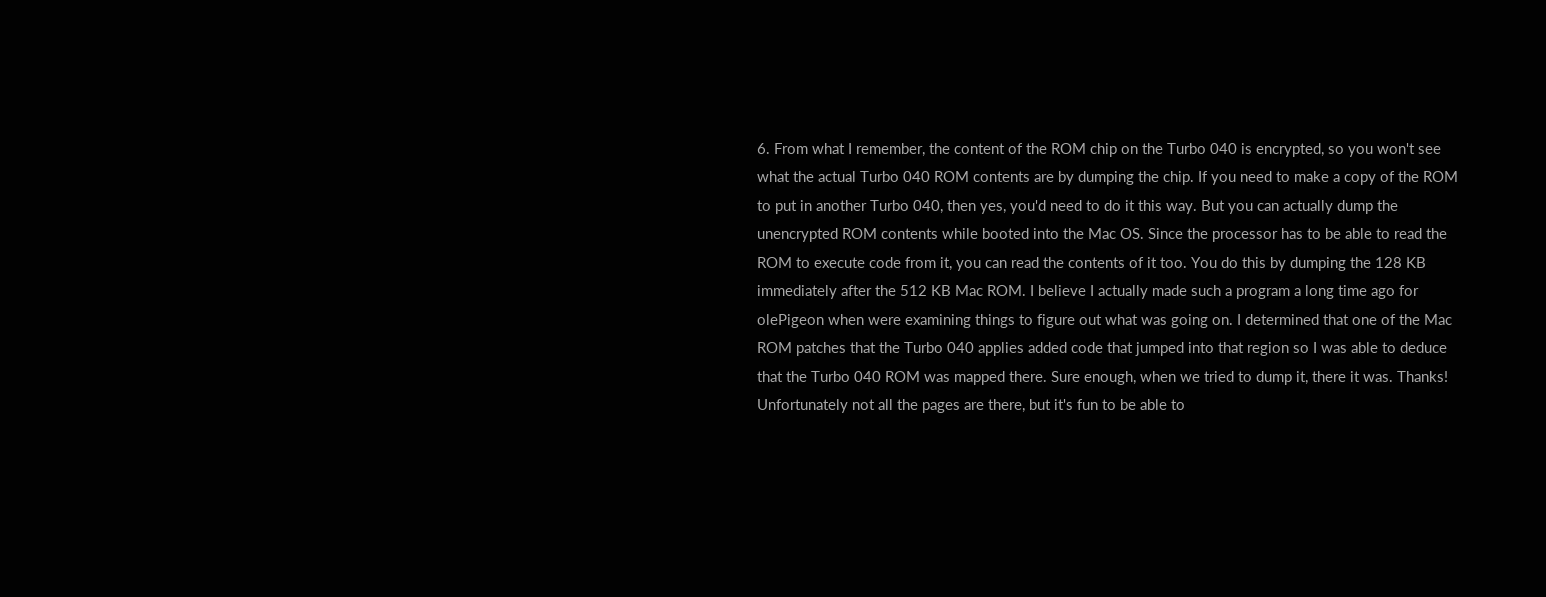6. From what I remember, the content of the ROM chip on the Turbo 040 is encrypted, so you won't see what the actual Turbo 040 ROM contents are by dumping the chip. If you need to make a copy of the ROM to put in another Turbo 040, then yes, you'd need to do it this way. But you can actually dump the unencrypted ROM contents while booted into the Mac OS. Since the processor has to be able to read the ROM to execute code from it, you can read the contents of it too. You do this by dumping the 128 KB immediately after the 512 KB Mac ROM. I believe I actually made such a program a long time ago for olePigeon when were examining things to figure out what was going on. I determined that one of the Mac ROM patches that the Turbo 040 applies added code that jumped into that region so I was able to deduce that the Turbo 040 ROM was mapped there. Sure enough, when we tried to dump it, there it was. Thanks! Unfortunately not all the pages are there, but it's fun to be able to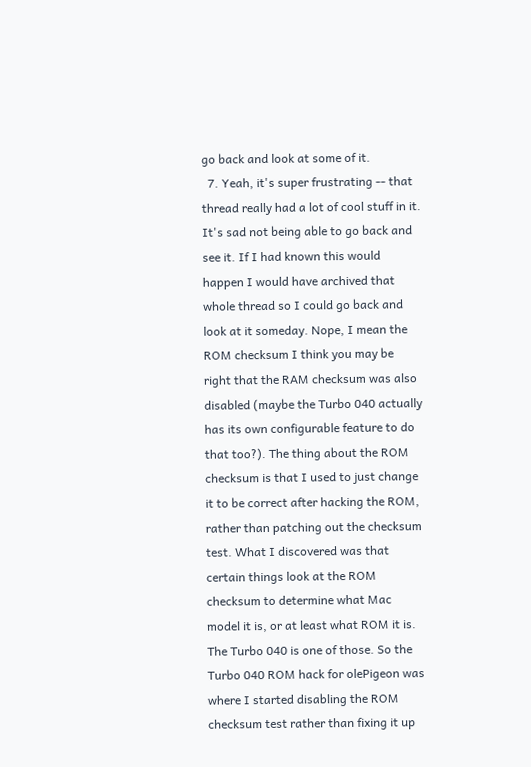go back and look at some of it.
  7. Yeah, it's super frustrating -- that thread really had a lot of cool stuff in it. It's sad not being able to go back and see it. If I had known this would happen I would have archived that whole thread so I could go back and look at it someday. Nope, I mean the ROM checksum I think you may be right that the RAM checksum was also disabled (maybe the Turbo 040 actually has its own configurable feature to do that too?). The thing about the ROM checksum is that I used to just change it to be correct after hacking the ROM, rather than patching out the checksum test. What I discovered was that certain things look at the ROM checksum to determine what Mac model it is, or at least what ROM it is. The Turbo 040 is one of those. So the Turbo 040 ROM hack for olePigeon was where I started disabling the ROM checksum test rather than fixing it up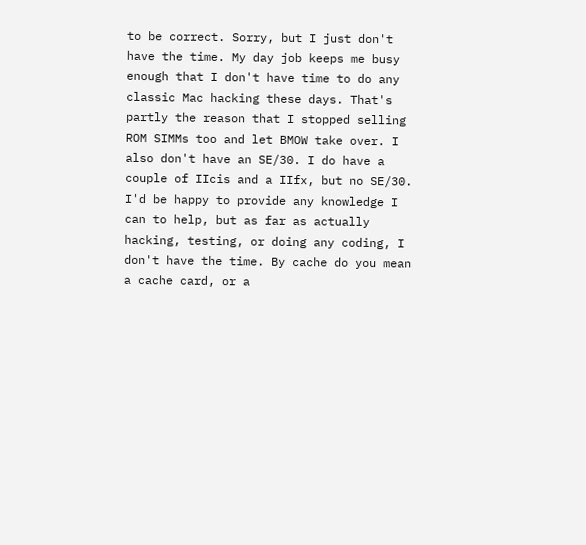to be correct. Sorry, but I just don't have the time. My day job keeps me busy enough that I don't have time to do any classic Mac hacking these days. That's partly the reason that I stopped selling ROM SIMMs too and let BMOW take over. I also don't have an SE/30. I do have a couple of IIcis and a IIfx, but no SE/30. I'd be happy to provide any knowledge I can to help, but as far as actually hacking, testing, or doing any coding, I don't have the time. By cache do you mean a cache card, or a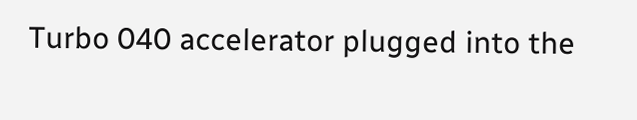Turbo 040 accelerator plugged into the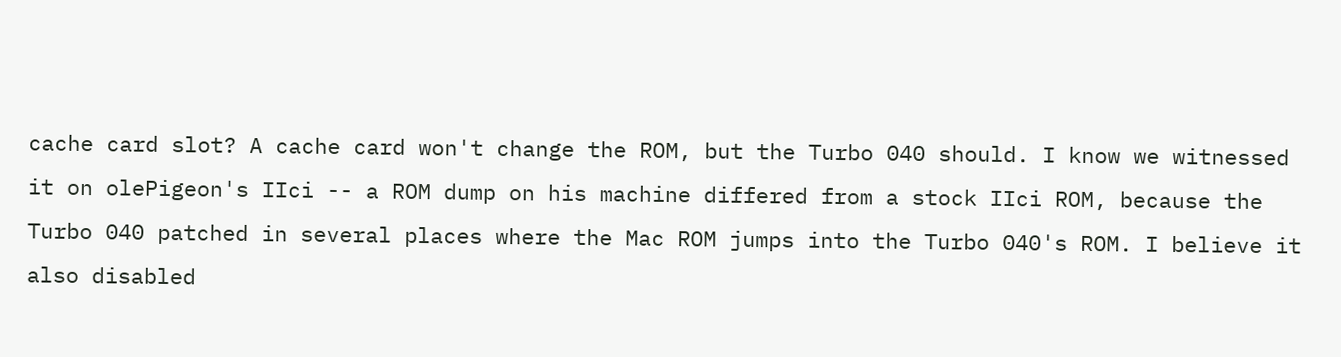cache card slot? A cache card won't change the ROM, but the Turbo 040 should. I know we witnessed it on olePigeon's IIci -- a ROM dump on his machine differed from a stock IIci ROM, because the Turbo 040 patched in several places where the Mac ROM jumps into the Turbo 040's ROM. I believe it also disabled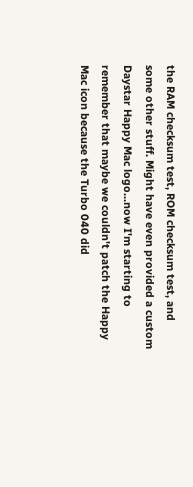the RAM checksum test, ROM checksum test, and some other stuff. Might have even provided a custom Daystar Happy Mac logo...now I'm starting to remember that maybe we couldn't patch the Happy Mac icon because the Turbo 040 did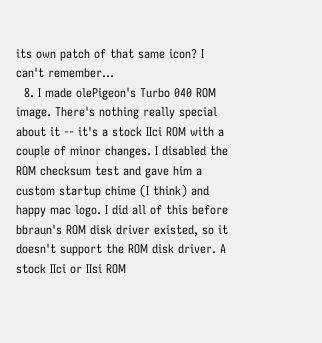its own patch of that same icon? I can't remember...
  8. I made olePigeon's Turbo 040 ROM image. There's nothing really special about it -- it's a stock IIci ROM with a couple of minor changes. I disabled the ROM checksum test and gave him a custom startup chime (I think) and happy mac logo. I did all of this before bbraun's ROM disk driver existed, so it doesn't support the ROM disk driver. A stock IIci or IIsi ROM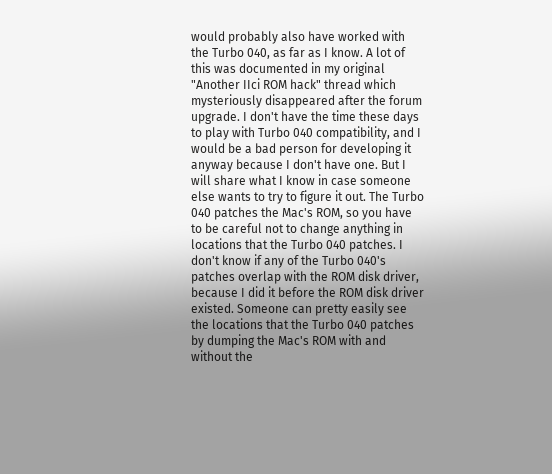would probably also have worked with the Turbo 040, as far as I know. A lot of this was documented in my original "Another IIci ROM hack" thread which mysteriously disappeared after the forum upgrade. I don't have the time these days to play with Turbo 040 compatibility, and I would be a bad person for developing it anyway because I don't have one. But I will share what I know in case someone else wants to try to figure it out. The Turbo 040 patches the Mac's ROM, so you have to be careful not to change anything in locations that the Turbo 040 patches. I don't know if any of the Turbo 040's patches overlap with the ROM disk driver, because I did it before the ROM disk driver existed. Someone can pretty easily see the locations that the Turbo 040 patches by dumping the Mac's ROM with and without the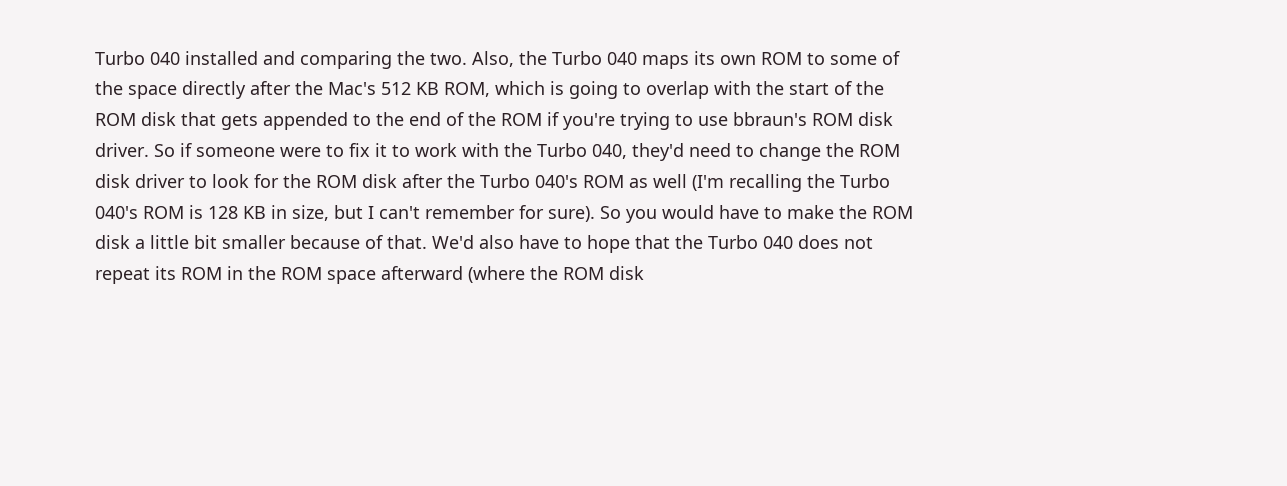Turbo 040 installed and comparing the two. Also, the Turbo 040 maps its own ROM to some of the space directly after the Mac's 512 KB ROM, which is going to overlap with the start of the ROM disk that gets appended to the end of the ROM if you're trying to use bbraun's ROM disk driver. So if someone were to fix it to work with the Turbo 040, they'd need to change the ROM disk driver to look for the ROM disk after the Turbo 040's ROM as well (I'm recalling the Turbo 040's ROM is 128 KB in size, but I can't remember for sure). So you would have to make the ROM disk a little bit smaller because of that. We'd also have to hope that the Turbo 040 does not repeat its ROM in the ROM space afterward (where the ROM disk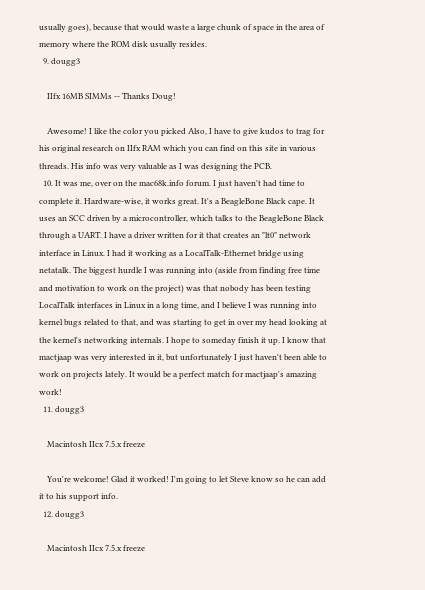usually goes), because that would waste a large chunk of space in the area of memory where the ROM disk usually resides.
  9. dougg3

    IIfx 16MB SIMMs -- Thanks Doug!

    Awesome! I like the color you picked Also, I have to give kudos to trag for his original research on IIfx RAM which you can find on this site in various threads. His info was very valuable as I was designing the PCB.
  10. It was me, over on the mac68k.info forum. I just haven't had time to complete it. Hardware-wise, it works great. It's a BeagleBone Black cape. It uses an SCC driven by a microcontroller, which talks to the BeagleBone Black through a UART. I have a driver written for it that creates an "lt0" network interface in Linux. I had it working as a LocalTalk-Ethernet bridge using netatalk. The biggest hurdle I was running into (aside from finding free time and motivation to work on the project) was that nobody has been testing LocalTalk interfaces in Linux in a long time, and I believe I was running into kernel bugs related to that, and was starting to get in over my head looking at the kernel's networking internals. I hope to someday finish it up. I know that mactjaap was very interested in it, but unfortunately I just haven't been able to work on projects lately. It would be a perfect match for mactjaap's amazing work!
  11. dougg3

    Macintosh IIcx 7.5.x freeze

    You're welcome! Glad it worked! I'm going to let Steve know so he can add it to his support info.
  12. dougg3

    Macintosh IIcx 7.5.x freeze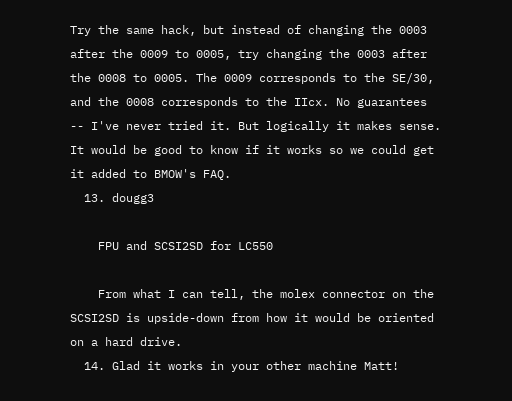Try the same hack, but instead of changing the 0003 after the 0009 to 0005, try changing the 0003 after the 0008 to 0005. The 0009 corresponds to the SE/30, and the 0008 corresponds to the IIcx. No guarantees -- I've never tried it. But logically it makes sense. It would be good to know if it works so we could get it added to BMOW's FAQ.
  13. dougg3

    FPU and SCSI2SD for LC550

    From what I can tell, the molex connector on the SCSI2SD is upside-down from how it would be oriented on a hard drive.
  14. Glad it works in your other machine Matt!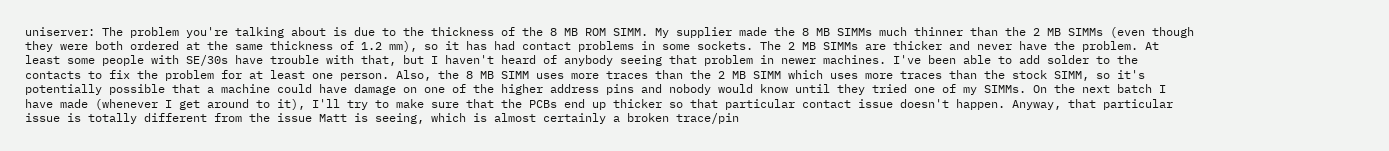uniserver: The problem you're talking about is due to the thickness of the 8 MB ROM SIMM. My supplier made the 8 MB SIMMs much thinner than the 2 MB SIMMs (even though they were both ordered at the same thickness of 1.2 mm), so it has had contact problems in some sockets. The 2 MB SIMMs are thicker and never have the problem. At least some people with SE/30s have trouble with that, but I haven't heard of anybody seeing that problem in newer machines. I've been able to add solder to the contacts to fix the problem for at least one person. Also, the 8 MB SIMM uses more traces than the 2 MB SIMM which uses more traces than the stock SIMM, so it's potentially possible that a machine could have damage on one of the higher address pins and nobody would know until they tried one of my SIMMs. On the next batch I have made (whenever I get around to it), I'll try to make sure that the PCBs end up thicker so that particular contact issue doesn't happen. Anyway, that particular issue is totally different from the issue Matt is seeing, which is almost certainly a broken trace/pin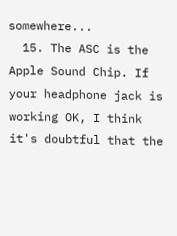somewhere...
  15. The ASC is the Apple Sound Chip. If your headphone jack is working OK, I think it's doubtful that the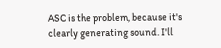ASC is the problem, because it's clearly generating sound. I'll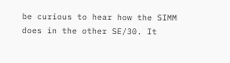be curious to hear how the SIMM does in the other SE/30. It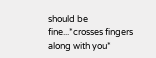should be fine...*crosses fingers along with you*